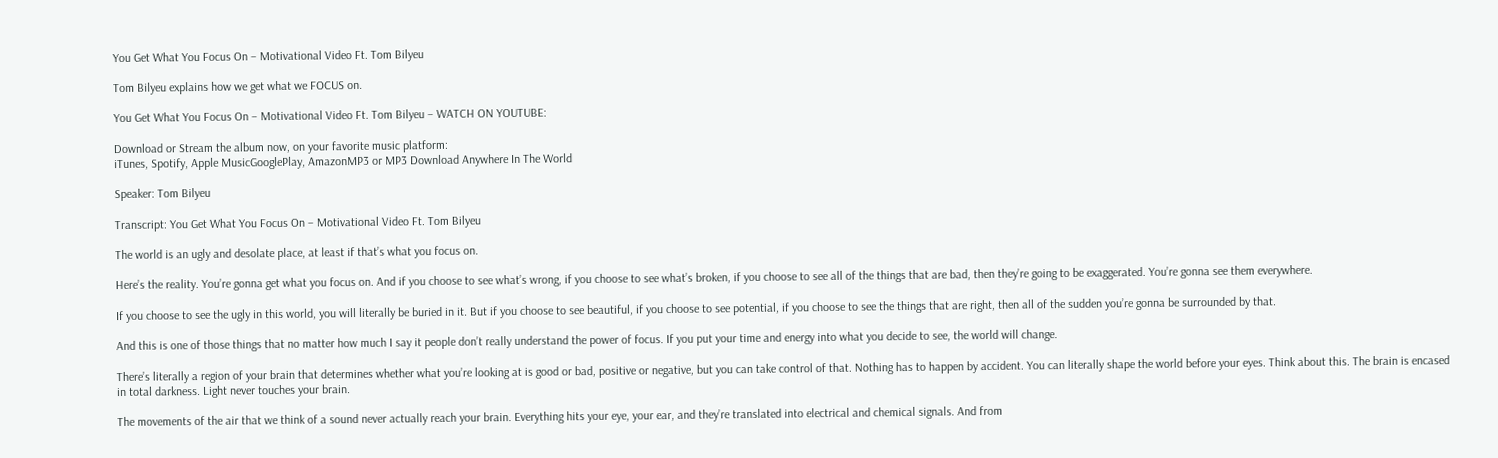You Get What You Focus On – Motivational Video Ft. Tom Bilyeu

Tom Bilyeu explains how we get what we FOCUS on.

You Get What You Focus On – Motivational Video Ft. Tom Bilyeu – WATCH ON YOUTUBE:

Download or Stream the album now, on your favorite music platform:
iTunes, Spotify, Apple MusicGooglePlay, AmazonMP3 or MP3 Download Anywhere In The World

Speaker: Tom Bilyeu

Transcript: You Get What You Focus On – Motivational Video Ft. Tom Bilyeu

The world is an ugly and desolate place, at least if that’s what you focus on.

Here’s the reality. You’re gonna get what you focus on. And if you choose to see what’s wrong, if you choose to see what’s broken, if you choose to see all of the things that are bad, then they’re going to be exaggerated. You’re gonna see them everywhere.

If you choose to see the ugly in this world, you will literally be buried in it. But if you choose to see beautiful, if you choose to see potential, if you choose to see the things that are right, then all of the sudden you’re gonna be surrounded by that.

And this is one of those things that no matter how much I say it people don’t really understand the power of focus. If you put your time and energy into what you decide to see, the world will change.

There’s literally a region of your brain that determines whether what you’re looking at is good or bad, positive or negative, but you can take control of that. Nothing has to happen by accident. You can literally shape the world before your eyes. Think about this. The brain is encased in total darkness. Light never touches your brain.

The movements of the air that we think of a sound never actually reach your brain. Everything hits your eye, your ear, and they’re translated into electrical and chemical signals. And from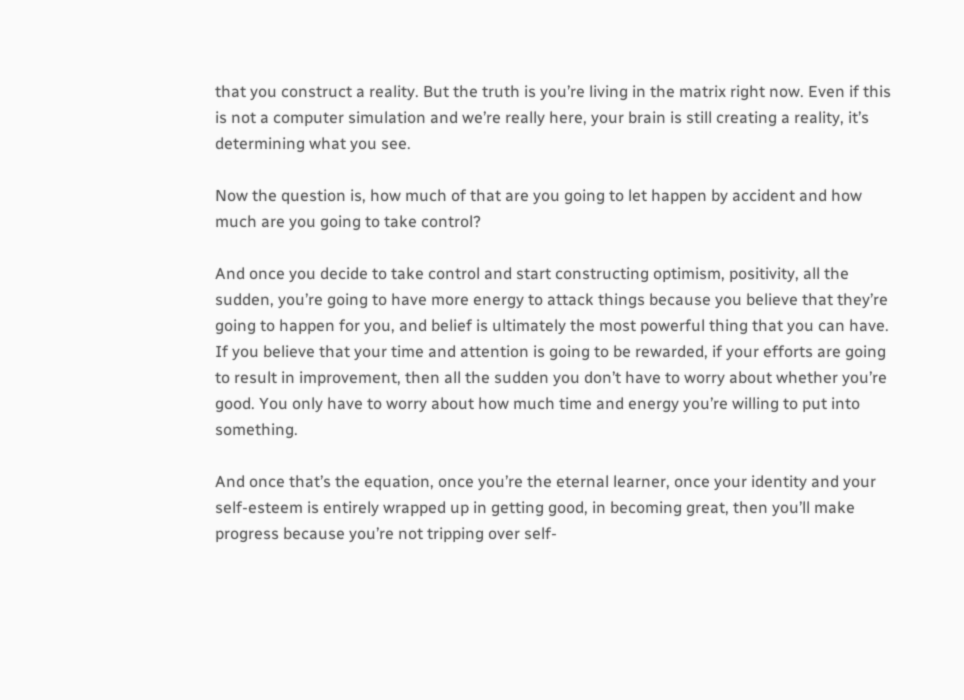that you construct a reality. But the truth is you’re living in the matrix right now. Even if this is not a computer simulation and we’re really here, your brain is still creating a reality, it’s determining what you see.

Now the question is, how much of that are you going to let happen by accident and how much are you going to take control?

And once you decide to take control and start constructing optimism, positivity, all the sudden, you’re going to have more energy to attack things because you believe that they’re going to happen for you, and belief is ultimately the most powerful thing that you can have. If you believe that your time and attention is going to be rewarded, if your efforts are going to result in improvement, then all the sudden you don’t have to worry about whether you’re good. You only have to worry about how much time and energy you’re willing to put into something.

And once that’s the equation, once you’re the eternal learner, once your identity and your self-esteem is entirely wrapped up in getting good, in becoming great, then you’ll make progress because you’re not tripping over self-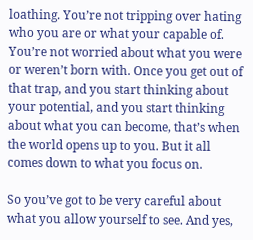loathing. You’re not tripping over hating who you are or what your capable of. You’re not worried about what you were or weren’t born with. Once you get out of that trap, and you start thinking about your potential, and you start thinking about what you can become, that’s when the world opens up to you. But it all comes down to what you focus on.

So you’ve got to be very careful about what you allow yourself to see. And yes,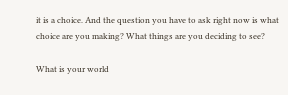it is a choice. And the question you have to ask right now is what choice are you making? What things are you deciding to see?

What is your world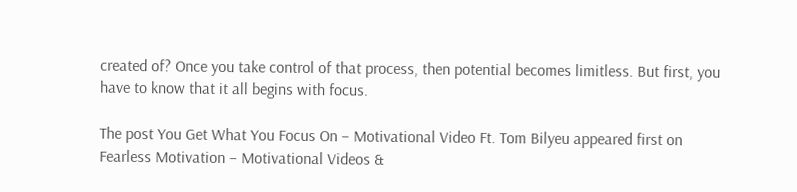created of? Once you take control of that process, then potential becomes limitless. But first, you have to know that it all begins with focus.

The post You Get What You Focus On – Motivational Video Ft. Tom Bilyeu appeared first on Fearless Motivation – Motivational Videos &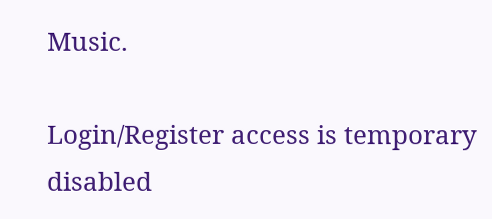Music.

Login/Register access is temporary disabled